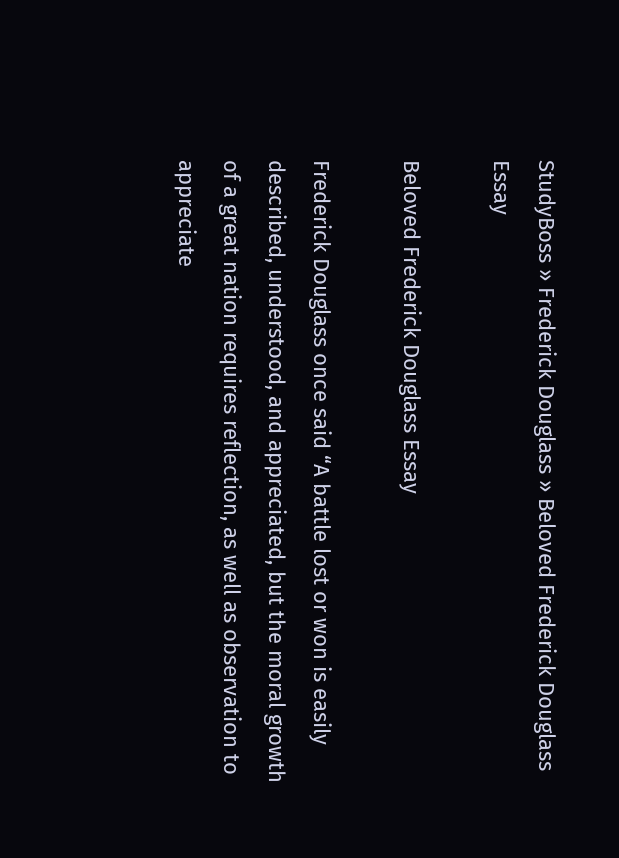StudyBoss » Frederick Douglass » Beloved Frederick Douglass Essay

Beloved Frederick Douglass Essay

Frederick Douglass once said “A battle lost or won is easily described, understood, and appreciated, but the moral growth of a great nation requires reflection, as well as observation to appreciate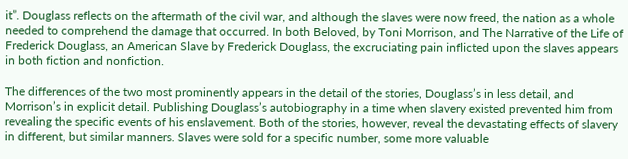it”. Douglass reflects on the aftermath of the civil war, and although the slaves were now freed, the nation as a whole needed to comprehend the damage that occurred. In both Beloved, by Toni Morrison, and The Narrative of the Life of Frederick Douglass, an American Slave by Frederick Douglass, the excruciating pain inflicted upon the slaves appears in both fiction and nonfiction.

The differences of the two most prominently appears in the detail of the stories, Douglass’s in less detail, and Morrison’s in explicit detail. Publishing Douglass’s autobiography in a time when slavery existed prevented him from revealing the specific events of his enslavement. Both of the stories, however, reveal the devastating effects of slavery in different, but similar manners. Slaves were sold for a specific number, some more valuable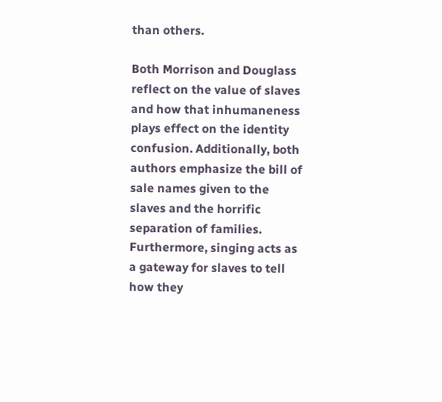than others.

Both Morrison and Douglass reflect on the value of slaves and how that inhumaneness plays effect on the identity confusion. Additionally, both authors emphasize the bill of sale names given to the slaves and the horrific separation of families. Furthermore, singing acts as a gateway for slaves to tell how they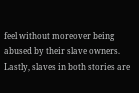feel without moreover being abused by their slave owners. Lastly, slaves in both stories are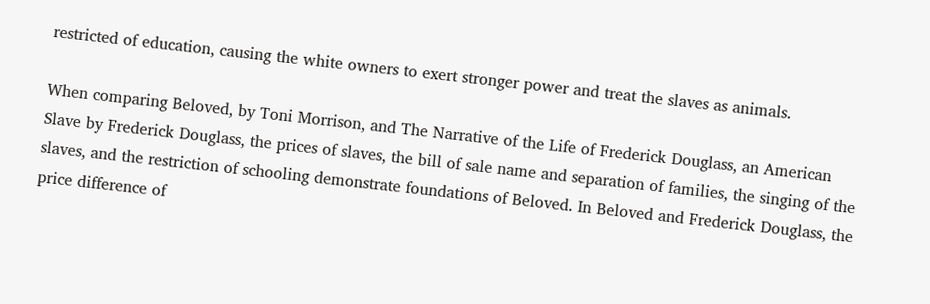restricted of education, causing the white owners to exert stronger power and treat the slaves as animals.

When comparing Beloved, by Toni Morrison, and The Narrative of the Life of Frederick Douglass, an American Slave by Frederick Douglass, the prices of slaves, the bill of sale name and separation of families, the singing of the slaves, and the restriction of schooling demonstrate foundations of Beloved. In Beloved and Frederick Douglass, the price difference of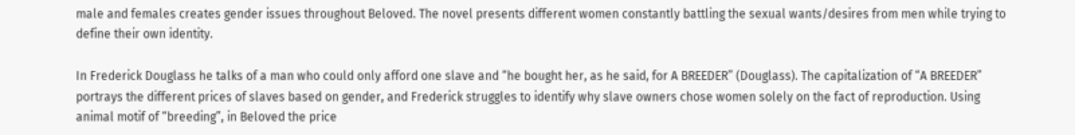male and females creates gender issues throughout Beloved. The novel presents different women constantly battling the sexual wants/desires from men while trying to define their own identity.

In Frederick Douglass he talks of a man who could only afford one slave and “he bought her, as he said, for A BREEDER” (Douglass). The capitalization of “A BREEDER” portrays the different prices of slaves based on gender, and Frederick struggles to identify why slave owners chose women solely on the fact of reproduction. Using animal motif of “breeding”, in Beloved the price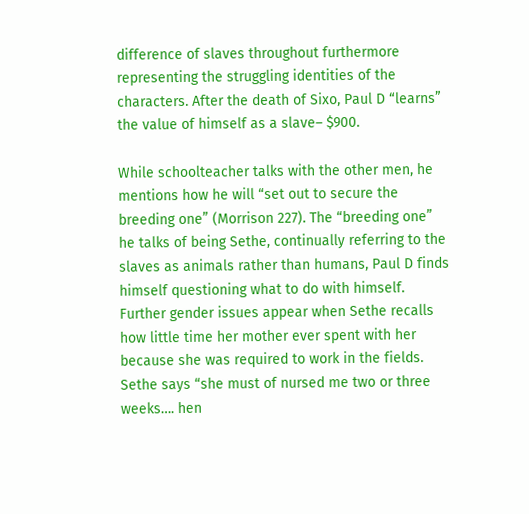difference of slaves throughout furthermore representing the struggling identities of the characters. After the death of Sixo, Paul D “learns” the value of himself as a slave– $900.

While schoolteacher talks with the other men, he mentions how he will “set out to secure the breeding one” (Morrison 227). The “breeding one” he talks of being Sethe, continually referring to the slaves as animals rather than humans, Paul D finds himself questioning what to do with himself. Further gender issues appear when Sethe recalls how little time her mother ever spent with her because she was required to work in the fields. Sethe says “she must of nursed me two or three weeks…. hen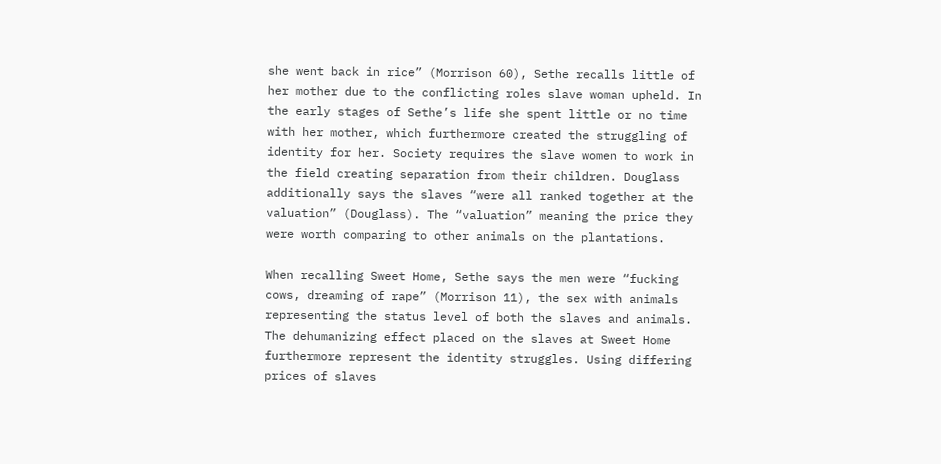she went back in rice” (Morrison 60), Sethe recalls little of her mother due to the conflicting roles slave woman upheld. In the early stages of Sethe’s life she spent little or no time with her mother, which furthermore created the struggling of identity for her. Society requires the slave women to work in the field creating separation from their children. Douglass additionally says the slaves “were all ranked together at the valuation” (Douglass). The “valuation” meaning the price they were worth comparing to other animals on the plantations.

When recalling Sweet Home, Sethe says the men were “fucking cows, dreaming of rape” (Morrison 11), the sex with animals representing the status level of both the slaves and animals. The dehumanizing effect placed on the slaves at Sweet Home furthermore represent the identity struggles. Using differing prices of slaves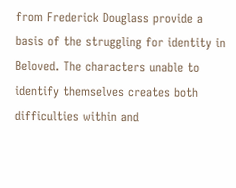from Frederick Douglass provide a basis of the struggling for identity in Beloved. The characters unable to identify themselves creates both difficulties within and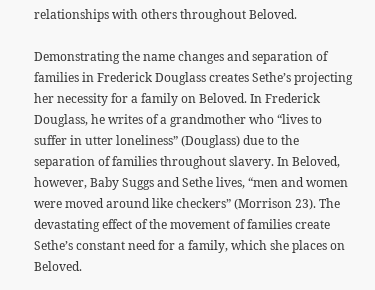relationships with others throughout Beloved.

Demonstrating the name changes and separation of families in Frederick Douglass creates Sethe’s projecting her necessity for a family on Beloved. In Frederick Douglass, he writes of a grandmother who “lives to suffer in utter loneliness” (Douglass) due to the separation of families throughout slavery. In Beloved, however, Baby Suggs and Sethe lives, “men and women were moved around like checkers” (Morrison 23). The devastating effect of the movement of families create Sethe’s constant need for a family, which she places on Beloved.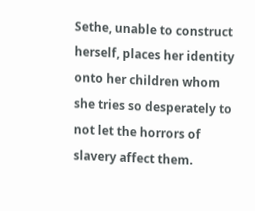Sethe, unable to construct herself, places her identity onto her children whom she tries so desperately to not let the horrors of slavery affect them.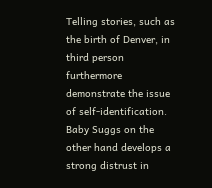Telling stories, such as the birth of Denver, in third person furthermore demonstrate the issue of self-identification. Baby Suggs on the other hand develops a strong distrust in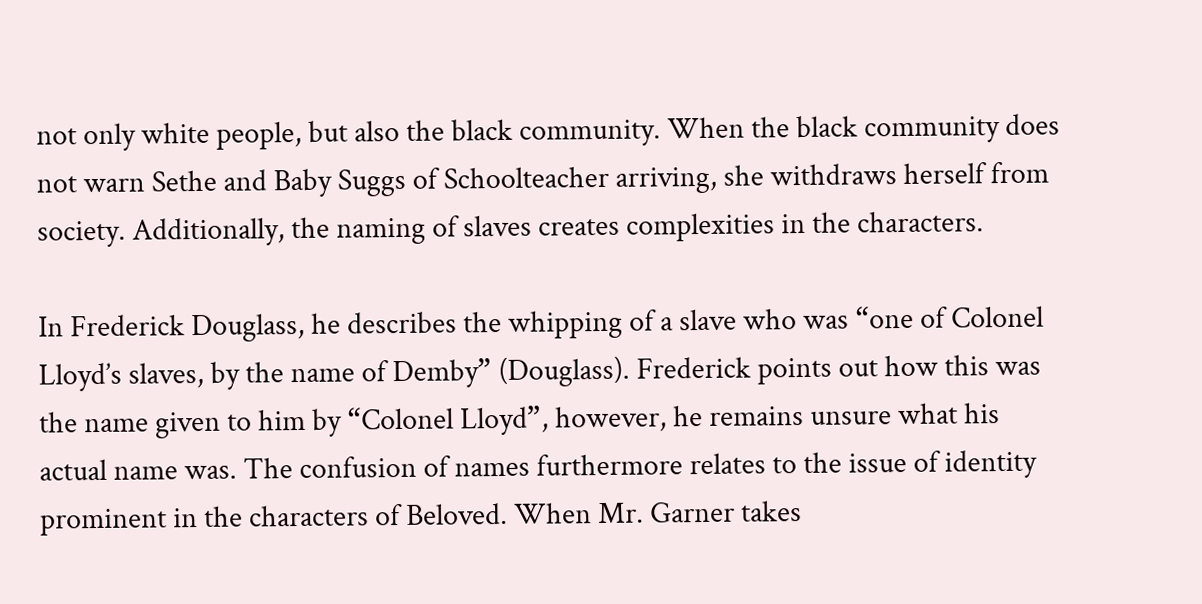not only white people, but also the black community. When the black community does not warn Sethe and Baby Suggs of Schoolteacher arriving, she withdraws herself from society. Additionally, the naming of slaves creates complexities in the characters.

In Frederick Douglass, he describes the whipping of a slave who was “one of Colonel Lloyd’s slaves, by the name of Demby” (Douglass). Frederick points out how this was the name given to him by “Colonel Lloyd”, however, he remains unsure what his actual name was. The confusion of names furthermore relates to the issue of identity prominent in the characters of Beloved. When Mr. Garner takes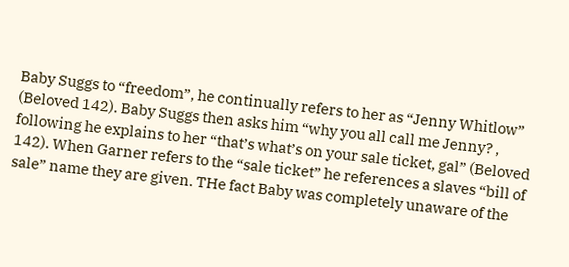Baby Suggs to “freedom”, he continually refers to her as “Jenny Whitlow” (Beloved 142). Baby Suggs then asks him “why you all call me Jenny? , following he explains to her “that’s what’s on your sale ticket, gal” (Beloved 142). When Garner refers to the “sale ticket” he references a slaves “bill of sale” name they are given. THe fact Baby was completely unaware of the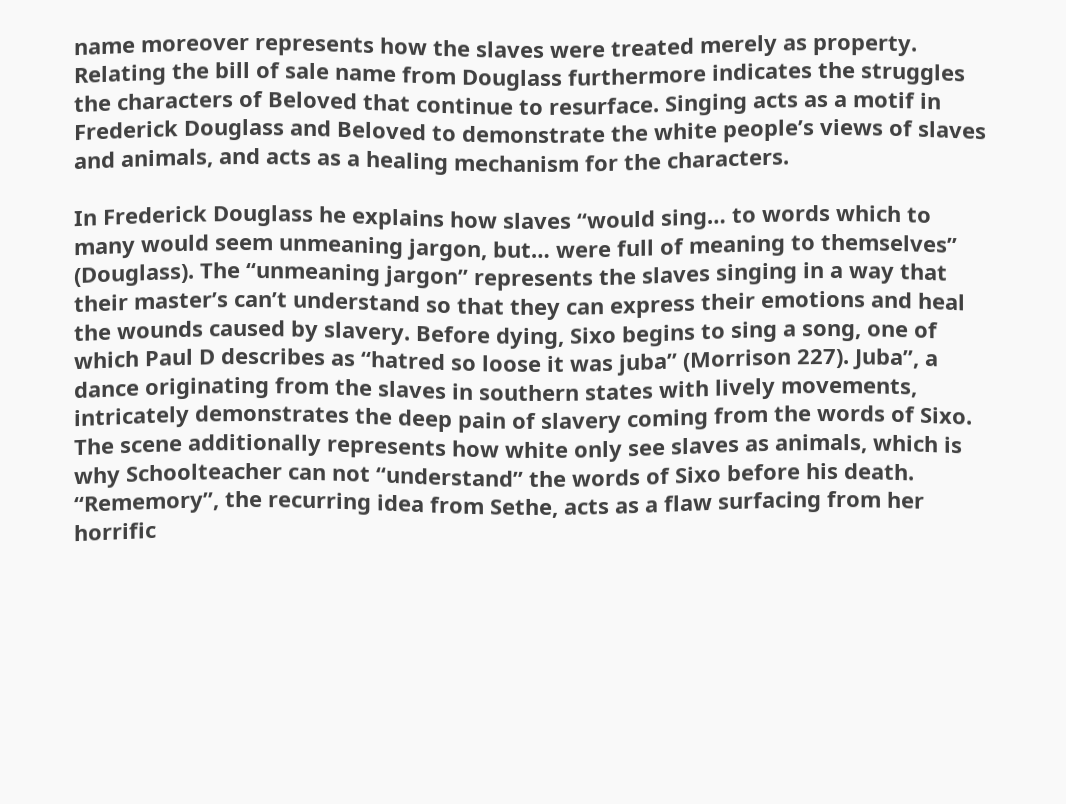name moreover represents how the slaves were treated merely as property. Relating the bill of sale name from Douglass furthermore indicates the struggles the characters of Beloved that continue to resurface. Singing acts as a motif in Frederick Douglass and Beloved to demonstrate the white people’s views of slaves and animals, and acts as a healing mechanism for the characters.

In Frederick Douglass he explains how slaves “would sing… to words which to many would seem unmeaning jargon, but… were full of meaning to themselves” (Douglass). The “unmeaning jargon” represents the slaves singing in a way that their master’s can’t understand so that they can express their emotions and heal the wounds caused by slavery. Before dying, Sixo begins to sing a song, one of which Paul D describes as “hatred so loose it was juba” (Morrison 227). Juba”, a dance originating from the slaves in southern states with lively movements, intricately demonstrates the deep pain of slavery coming from the words of Sixo. The scene additionally represents how white only see slaves as animals, which is why Schoolteacher can not “understand” the words of Sixo before his death. “Rememory”, the recurring idea from Sethe, acts as a flaw surfacing from her horrific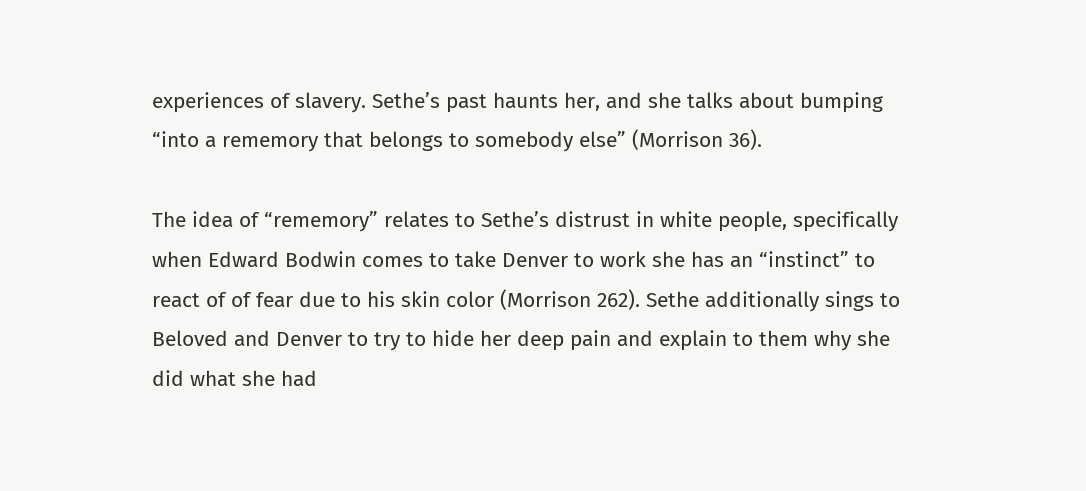experiences of slavery. Sethe’s past haunts her, and she talks about bumping “into a rememory that belongs to somebody else” (Morrison 36).

The idea of “rememory” relates to Sethe’s distrust in white people, specifically when Edward Bodwin comes to take Denver to work she has an “instinct” to react of of fear due to his skin color (Morrison 262). Sethe additionally sings to Beloved and Denver to try to hide her deep pain and explain to them why she did what she had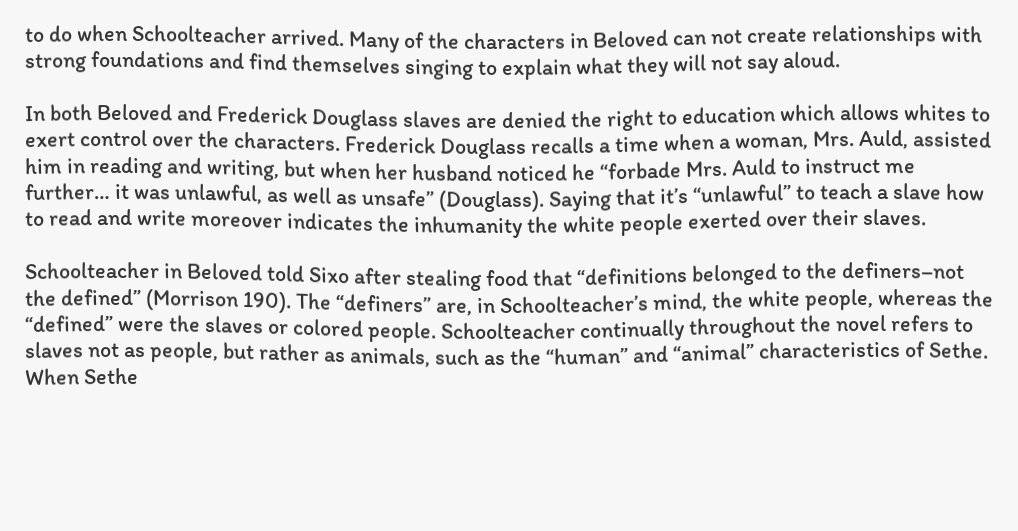to do when Schoolteacher arrived. Many of the characters in Beloved can not create relationships with strong foundations and find themselves singing to explain what they will not say aloud.

In both Beloved and Frederick Douglass slaves are denied the right to education which allows whites to exert control over the characters. Frederick Douglass recalls a time when a woman, Mrs. Auld, assisted him in reading and writing, but when her husband noticed he “forbade Mrs. Auld to instruct me further… it was unlawful, as well as unsafe” (Douglass). Saying that it’s “unlawful” to teach a slave how to read and write moreover indicates the inhumanity the white people exerted over their slaves.

Schoolteacher in Beloved told Sixo after stealing food that “definitions belonged to the definers–not the defined” (Morrison 190). The “definers” are, in Schoolteacher’s mind, the white people, whereas the “defined” were the slaves or colored people. Schoolteacher continually throughout the novel refers to slaves not as people, but rather as animals, such as the “human” and “animal” characteristics of Sethe. When Sethe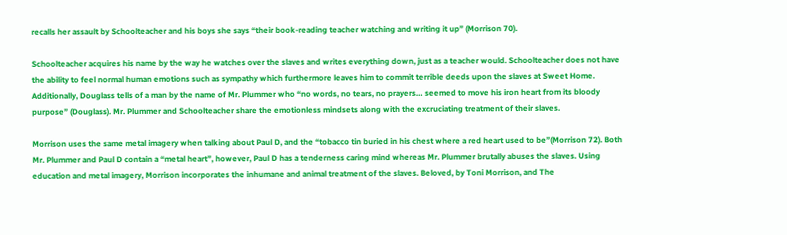recalls her assault by Schoolteacher and his boys she says “their book-reading teacher watching and writing it up” (Morrison 70).

Schoolteacher acquires his name by the way he watches over the slaves and writes everything down, just as a teacher would. Schoolteacher does not have the ability to feel normal human emotions such as sympathy which furthermore leaves him to commit terrible deeds upon the slaves at Sweet Home. Additionally, Douglass tells of a man by the name of Mr. Plummer who “no words, no tears, no prayers… seemed to move his iron heart from its bloody purpose” (Douglass). Mr. Plummer and Schoolteacher share the emotionless mindsets along with the excruciating treatment of their slaves.

Morrison uses the same metal imagery when talking about Paul D, and the “tobacco tin buried in his chest where a red heart used to be”(Morrison 72). Both Mr. Plummer and Paul D contain a “metal heart”, however, Paul D has a tenderness caring mind whereas Mr. Plummer brutally abuses the slaves. Using education and metal imagery, Morrison incorporates the inhumane and animal treatment of the slaves. Beloved, by Toni Morrison, and The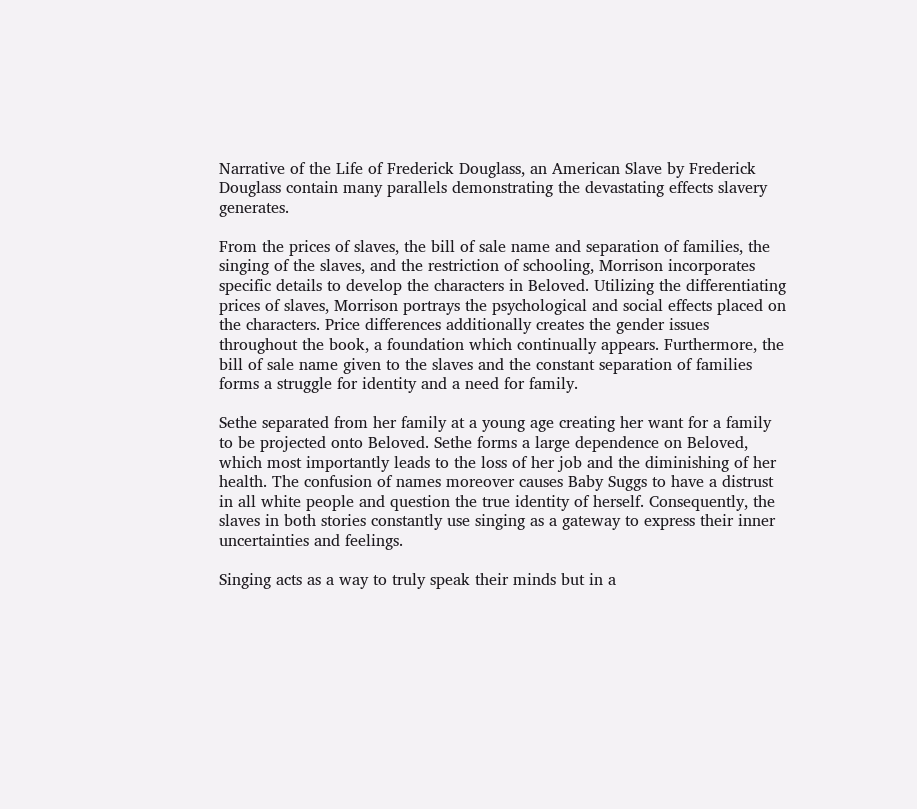Narrative of the Life of Frederick Douglass, an American Slave by Frederick Douglass contain many parallels demonstrating the devastating effects slavery generates.

From the prices of slaves, the bill of sale name and separation of families, the singing of the slaves, and the restriction of schooling, Morrison incorporates specific details to develop the characters in Beloved. Utilizing the differentiating prices of slaves, Morrison portrays the psychological and social effects placed on the characters. Price differences additionally creates the gender issues throughout the book, a foundation which continually appears. Furthermore, the bill of sale name given to the slaves and the constant separation of families forms a struggle for identity and a need for family.

Sethe separated from her family at a young age creating her want for a family to be projected onto Beloved. Sethe forms a large dependence on Beloved, which most importantly leads to the loss of her job and the diminishing of her health. The confusion of names moreover causes Baby Suggs to have a distrust in all white people and question the true identity of herself. Consequently, the slaves in both stories constantly use singing as a gateway to express their inner uncertainties and feelings.

Singing acts as a way to truly speak their minds but in a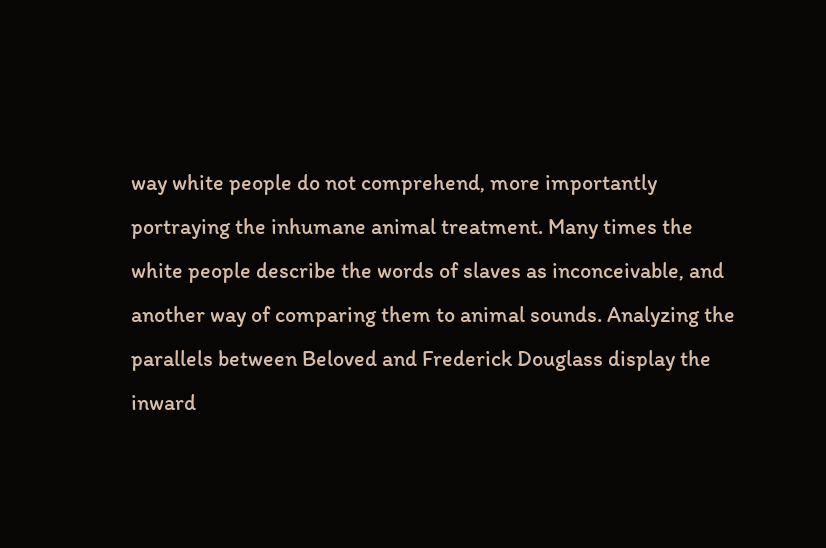way white people do not comprehend, more importantly portraying the inhumane animal treatment. Many times the white people describe the words of slaves as inconceivable, and another way of comparing them to animal sounds. Analyzing the parallels between Beloved and Frederick Douglass display the inward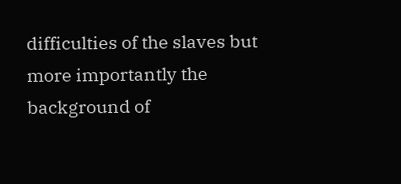difficulties of the slaves but more importantly the background of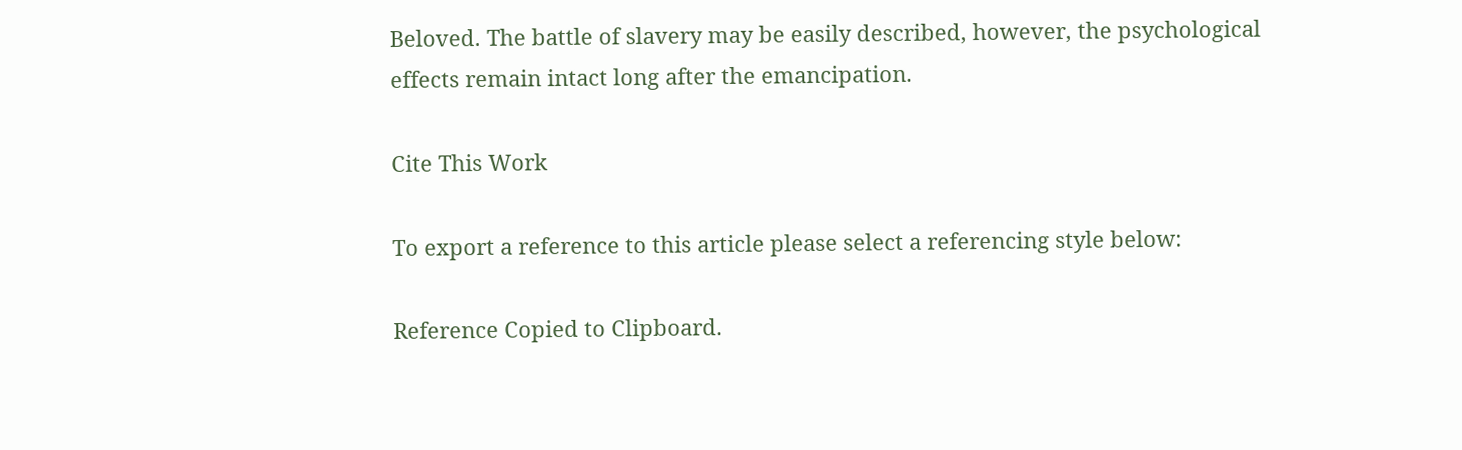Beloved. The battle of slavery may be easily described, however, the psychological effects remain intact long after the emancipation.

Cite This Work

To export a reference to this article please select a referencing style below:

Reference Copied to Clipboard.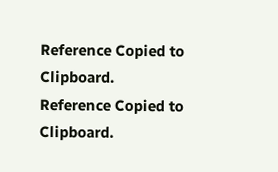Reference Copied to Clipboard.
Reference Copied to Clipboard.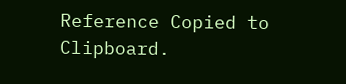Reference Copied to Clipboard.